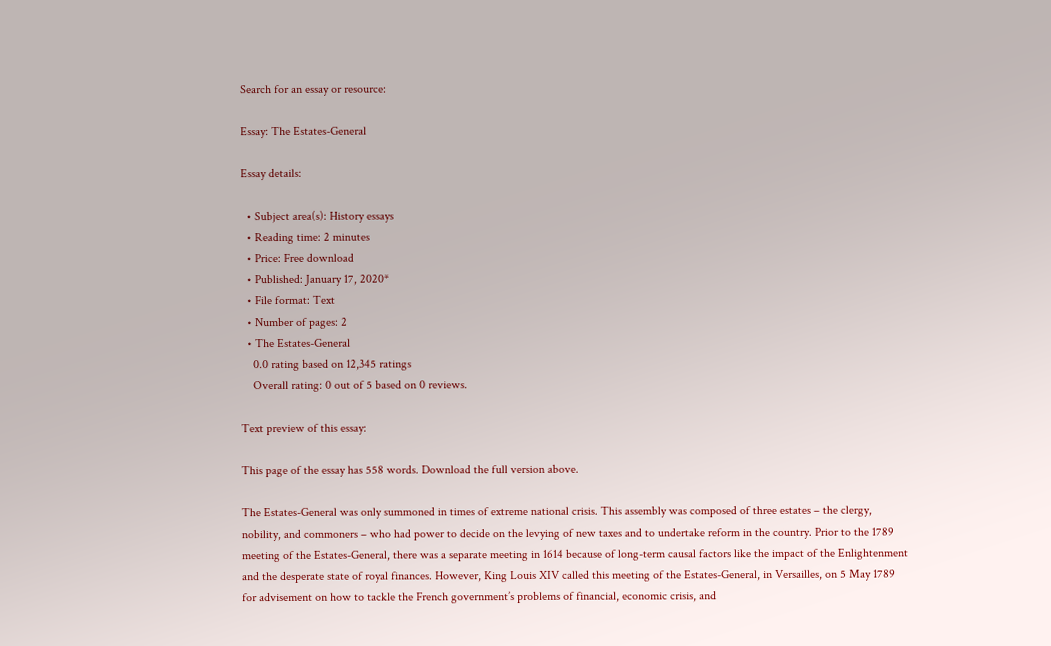Search for an essay or resource:

Essay: The Estates-General

Essay details:

  • Subject area(s): History essays
  • Reading time: 2 minutes
  • Price: Free download
  • Published: January 17, 2020*
  • File format: Text
  • Number of pages: 2
  • The Estates-General
    0.0 rating based on 12,345 ratings
    Overall rating: 0 out of 5 based on 0 reviews.

Text preview of this essay:

This page of the essay has 558 words. Download the full version above.

The Estates-General was only summoned in times of extreme national crisis. This assembly was composed of three estates – the clergy, nobility, and commoners – who had power to decide on the levying of new taxes and to undertake reform in the country. Prior to the 1789 meeting of the Estates-General, there was a separate meeting in 1614 because of long-term causal factors like the impact of the Enlightenment and the desperate state of royal finances. However, King Louis XIV called this meeting of the Estates-General, in Versailles, on 5 May 1789 for advisement on how to tackle the French government’s problems of financial, economic crisis, and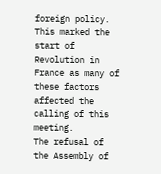foreign policy. This marked the start of Revolution in France as many of these factors affected the calling of this meeting.
The refusal of the Assembly of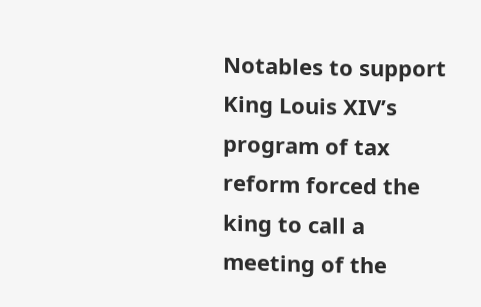Notables to support King Louis XIV’s program of tax reform forced the king to call a meeting of the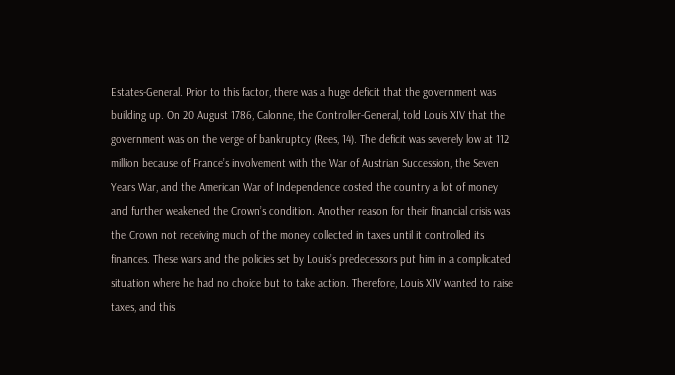Estates-General. Prior to this factor, there was a huge deficit that the government was building up. On 20 August 1786, Calonne, the Controller-General, told Louis XIV that the government was on the verge of bankruptcy (Rees, 14). The deficit was severely low at 112 million because of France’s involvement with the War of Austrian Succession, the Seven Years War, and the American War of Independence costed the country a lot of money and further weakened the Crown’s condition. Another reason for their financial crisis was the Crown not receiving much of the money collected in taxes until it controlled its finances. These wars and the policies set by Louis’s predecessors put him in a complicated situation where he had no choice but to take action. Therefore, Louis XIV wanted to raise taxes, and this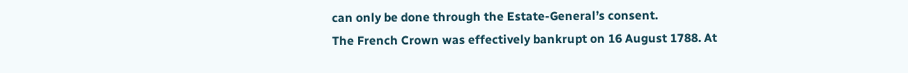can only be done through the Estate-General’s consent.
The French Crown was effectively bankrupt on 16 August 1788. At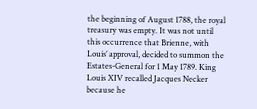the beginning of August 1788, the royal treasury was empty. It was not until this occurrence that Brienne, with Louis’ approval, decided to summon the Estates-General for 1 May 1789. King Louis XIV recalled Jacques Necker because he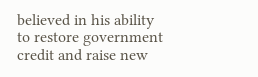believed in his ability to restore government credit and raise new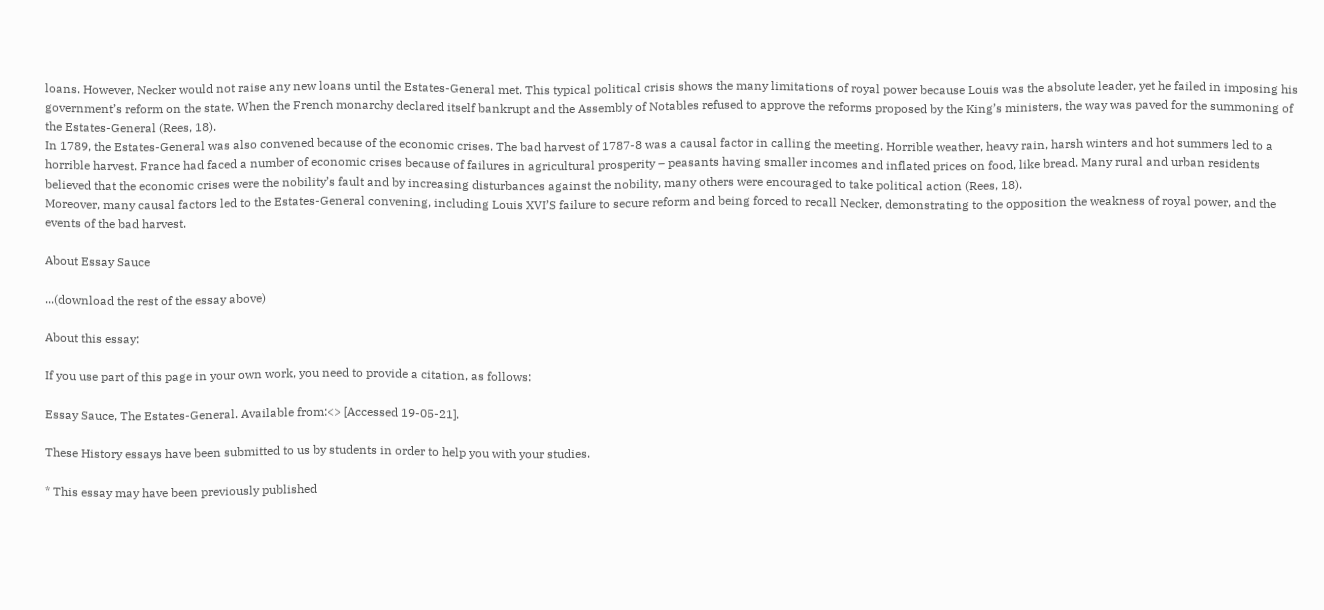loans. However, Necker would not raise any new loans until the Estates-General met. This typical political crisis shows the many limitations of royal power because Louis was the absolute leader, yet he failed in imposing his government’s reform on the state. When the French monarchy declared itself bankrupt and the Assembly of Notables refused to approve the reforms proposed by the King’s ministers, the way was paved for the summoning of the Estates-General (Rees, 18).
In 1789, the Estates-General was also convened because of the economic crises. The bad harvest of 1787-8 was a causal factor in calling the meeting. Horrible weather, heavy rain, harsh winters and hot summers led to a horrible harvest. France had faced a number of economic crises because of failures in agricultural prosperity – peasants having smaller incomes and inflated prices on food, like bread. Many rural and urban residents believed that the economic crises were the nobility’s fault and by increasing disturbances against the nobility, many others were encouraged to take political action (Rees, 18).
Moreover, many causal factors led to the Estates-General convening, including Louis XVI’S failure to secure reform and being forced to recall Necker, demonstrating to the opposition the weakness of royal power, and the events of the bad harvest.

About Essay Sauce

...(download the rest of the essay above)

About this essay:

If you use part of this page in your own work, you need to provide a citation, as follows:

Essay Sauce, The Estates-General. Available from:<> [Accessed 19-05-21].

These History essays have been submitted to us by students in order to help you with your studies.

* This essay may have been previously published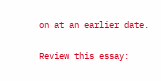on at an earlier date.

Review this essay: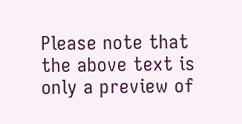Please note that the above text is only a preview of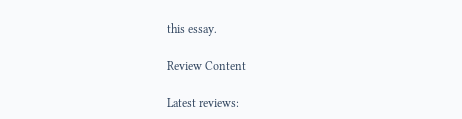this essay.

Review Content

Latest reviews: